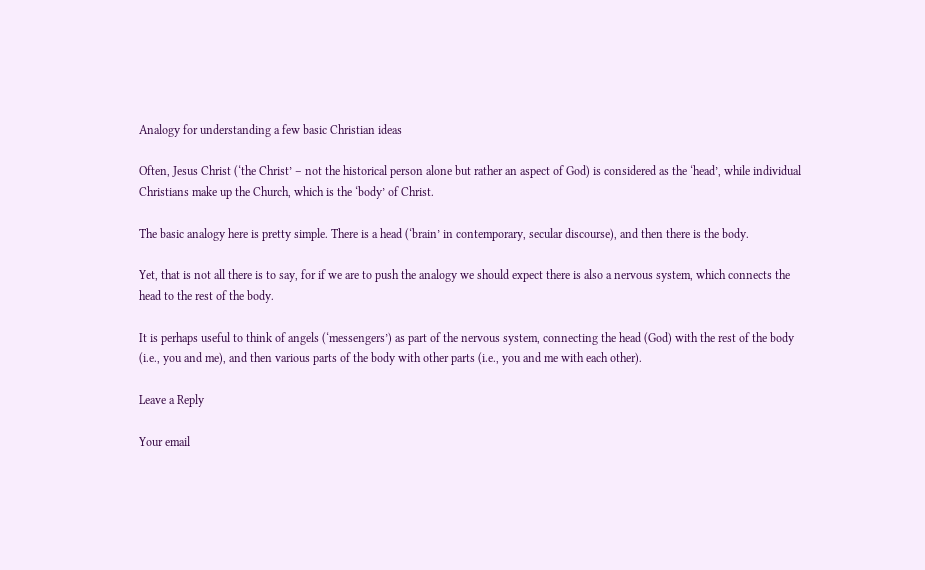Analogy for understanding a few basic Christian ideas

Often, Jesus Christ (‘the Christ’ – not the historical person alone but rather an aspect of God) is considered as the ‘head’, while individual Christians make up the Church, which is the ‘body’ of Christ.

The basic analogy here is pretty simple. There is a head (‘brain’ in contemporary, secular discourse), and then there is the body.

Yet, that is not all there is to say, for if we are to push the analogy we should expect there is also a nervous system, which connects the head to the rest of the body.

It is perhaps useful to think of angels (‘messengers’) as part of the nervous system, connecting the head (God) with the rest of the body (i.e., you and me), and then various parts of the body with other parts (i.e., you and me with each other).

Leave a Reply

Your email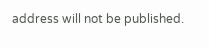address will not be published.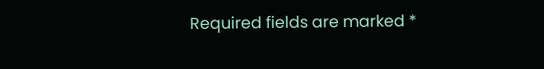Required fields are marked *